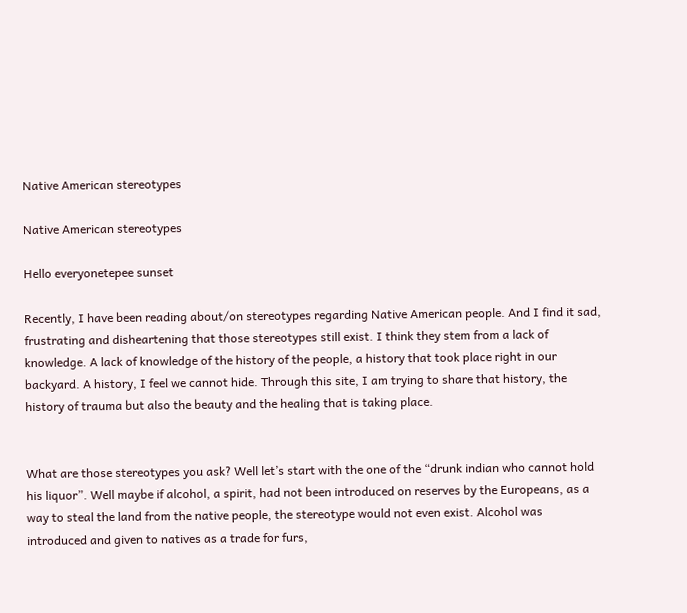Native American stereotypes

Native American stereotypes

Hello everyonetepee sunset

Recently, I have been reading about/on stereotypes regarding Native American people. And I find it sad, frustrating and disheartening that those stereotypes still exist. I think they stem from a lack of knowledge. A lack of knowledge of the history of the people, a history that took place right in our backyard. A history, I feel we cannot hide. Through this site, I am trying to share that history, the history of trauma but also the beauty and the healing that is taking place.


What are those stereotypes you ask? Well let’s start with the one of the “drunk indian who cannot hold his liquor”. Well maybe if alcohol, a spirit, had not been introduced on reserves by the Europeans, as a way to steal the land from the native people, the stereotype would not even exist. Alcohol was introduced and given to natives as a trade for furs,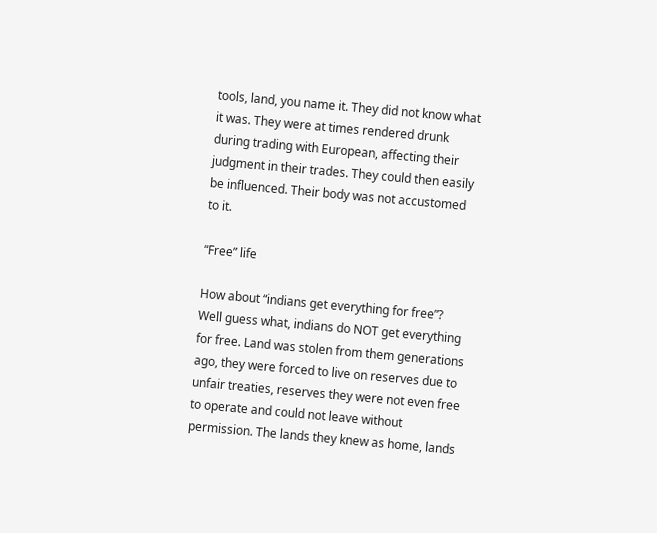tools, land, you name it. They did not know what it was. They were at times rendered drunk during trading with European, affecting their judgment in their trades. They could then easily be influenced. Their body was not accustomed to it.

“Free” life

How about “indians get everything for free”? Well guess what, indians do NOT get everything for free. Land was stolen from them generations ago, they were forced to live on reserves due to unfair treaties, reserves they were not even free to operate and could not leave without permission. The lands they knew as home, lands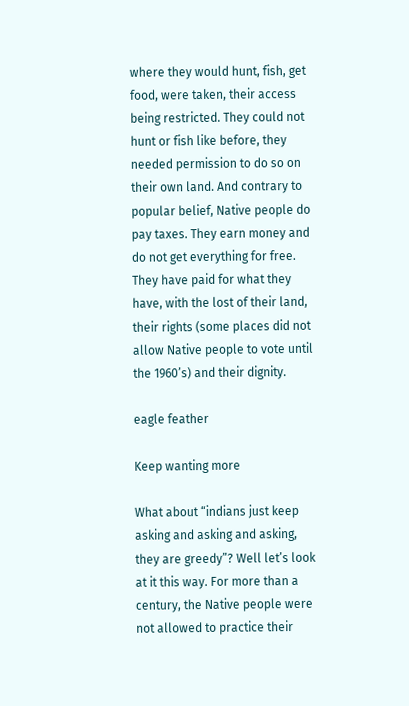where they would hunt, fish, get food, were taken, their access being restricted. They could not hunt or fish like before, they needed permission to do so on their own land. And contrary to popular belief, Native people do pay taxes. They earn money and do not get everything for free. They have paid for what they have, with the lost of their land, their rights (some places did not allow Native people to vote until the 1960’s) and their dignity.

eagle feather

Keep wanting more

What about “indians just keep asking and asking and asking, they are greedy”? Well let’s look at it this way. For more than a century, the Native people were not allowed to practice their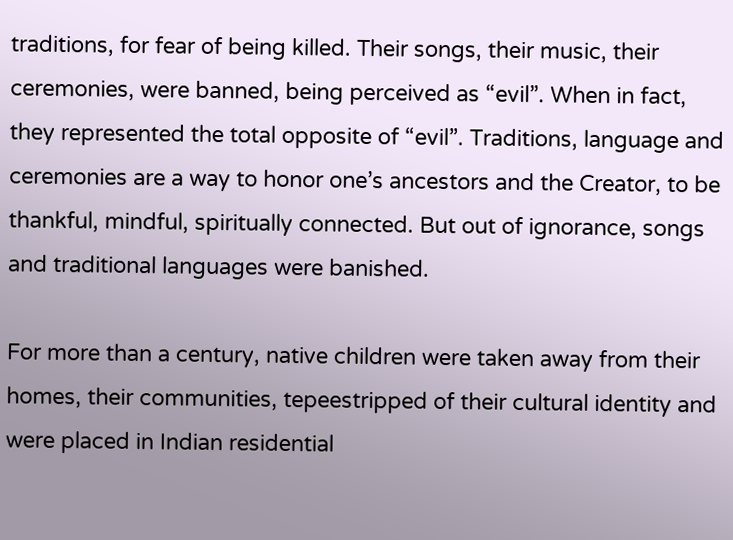traditions, for fear of being killed. Their songs, their music, their ceremonies, were banned, being perceived as “evil”. When in fact, they represented the total opposite of “evil”. Traditions, language and ceremonies are a way to honor one’s ancestors and the Creator, to be thankful, mindful, spiritually connected. But out of ignorance, songs and traditional languages were banished.

For more than a century, native children were taken away from their homes, their communities, tepeestripped of their cultural identity and were placed in Indian residential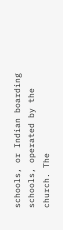schools, or Indian boarding schools, operated by the church. The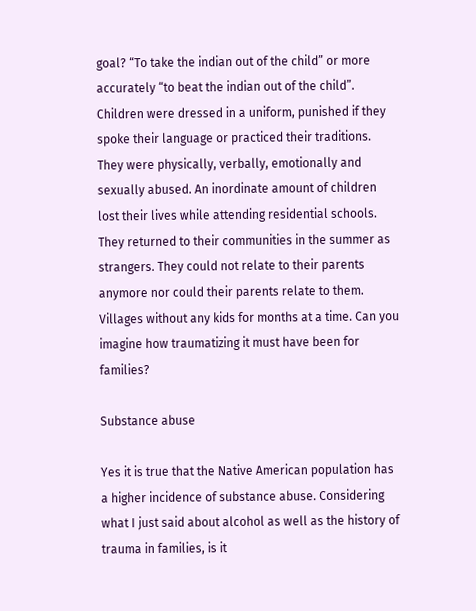goal? “To take the indian out of the child” or more accurately “to beat the indian out of the child”. Children were dressed in a uniform, punished if they spoke their language or practiced their traditions. They were physically, verbally, emotionally and sexually abused. An inordinate amount of children lost their lives while attending residential schools. They returned to their communities in the summer as strangers. They could not relate to their parents anymore nor could their parents relate to them. Villages without any kids for months at a time. Can you imagine how traumatizing it must have been for families?

Substance abuse

Yes it is true that the Native American population has a higher incidence of substance abuse. Considering what I just said about alcohol as well as the history of trauma in families, is it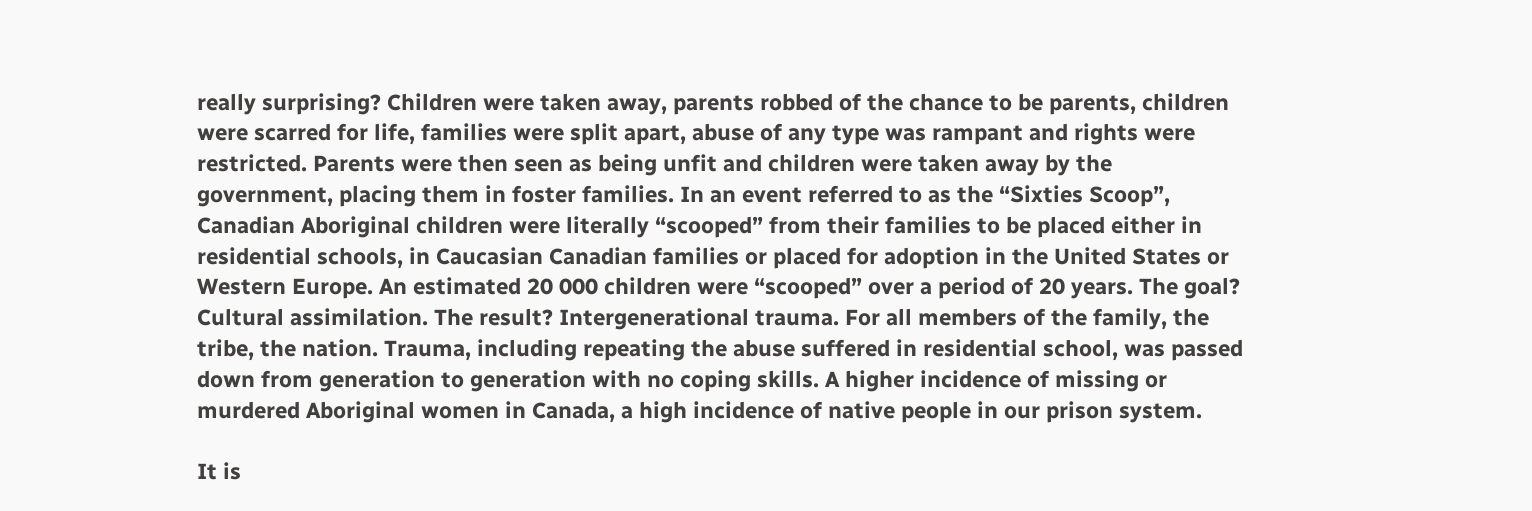really surprising? Children were taken away, parents robbed of the chance to be parents, children were scarred for life, families were split apart, abuse of any type was rampant and rights were restricted. Parents were then seen as being unfit and children were taken away by the government, placing them in foster families. In an event referred to as the “Sixties Scoop”, Canadian Aboriginal children were literally “scooped” from their families to be placed either in residential schools, in Caucasian Canadian families or placed for adoption in the United States or Western Europe. An estimated 20 000 children were “scooped” over a period of 20 years. The goal? Cultural assimilation. The result? Intergenerational trauma. For all members of the family, the tribe, the nation. Trauma, including repeating the abuse suffered in residential school, was passed down from generation to generation with no coping skills. A higher incidence of missing or murdered Aboriginal women in Canada, a high incidence of native people in our prison system.

It is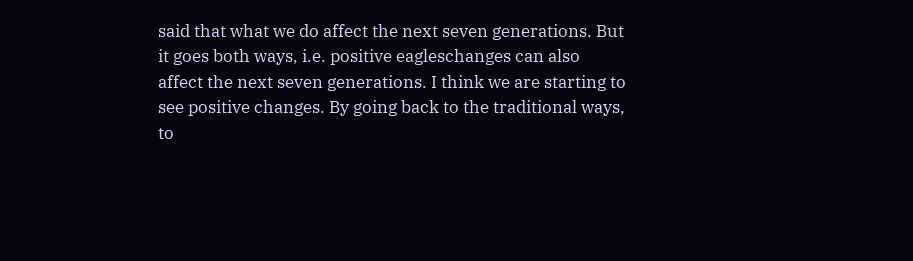said that what we do affect the next seven generations. But it goes both ways, i.e. positive eagleschanges can also affect the next seven generations. I think we are starting to see positive changes. By going back to the traditional ways, to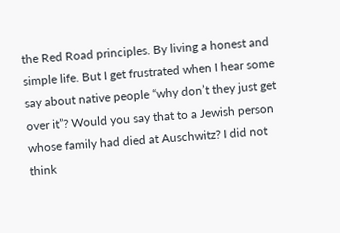the Red Road principles. By living a honest and simple life. But I get frustrated when I hear some say about native people “why don’t they just get over it”? Would you say that to a Jewish person whose family had died at Auschwitz? I did not think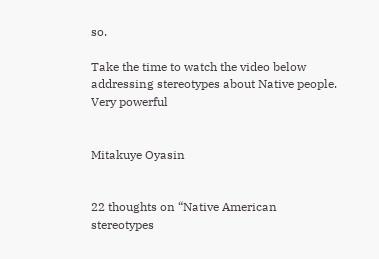so.

Take the time to watch the video below addressing stereotypes about Native people. Very powerful


Mitakuye Oyasin


22 thoughts on “Native American stereotypes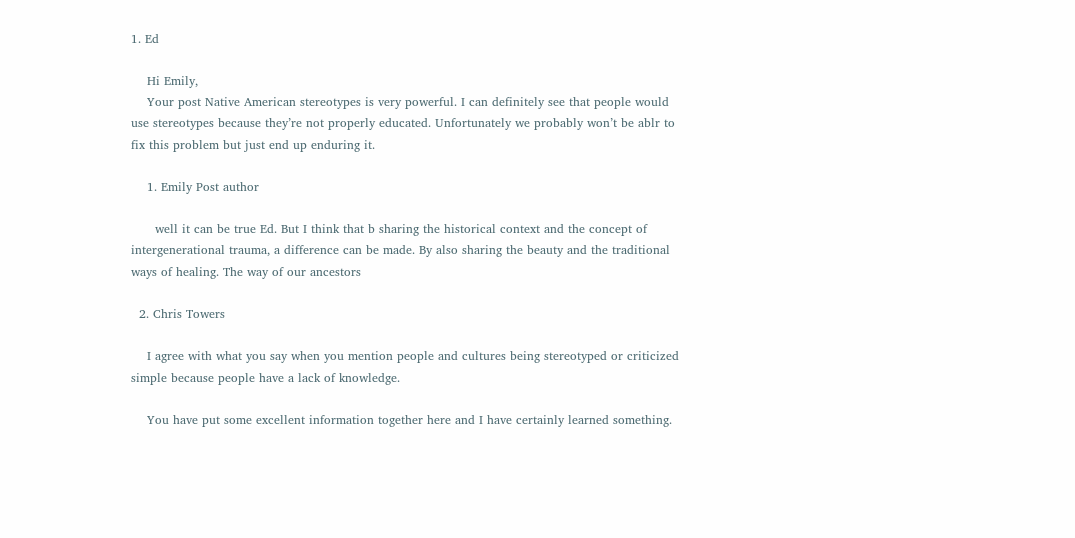1. Ed

    Hi Emily,
    Your post Native American stereotypes is very powerful. I can definitely see that people would use stereotypes because they’re not properly educated. Unfortunately we probably won’t be ablr to fix this problem but just end up enduring it.

    1. Emily Post author

      well it can be true Ed. But I think that b sharing the historical context and the concept of intergenerational trauma, a difference can be made. By also sharing the beauty and the traditional ways of healing. The way of our ancestors

  2. Chris Towers

    I agree with what you say when you mention people and cultures being stereotyped or criticized simple because people have a lack of knowledge.

    You have put some excellent information together here and I have certainly learned something.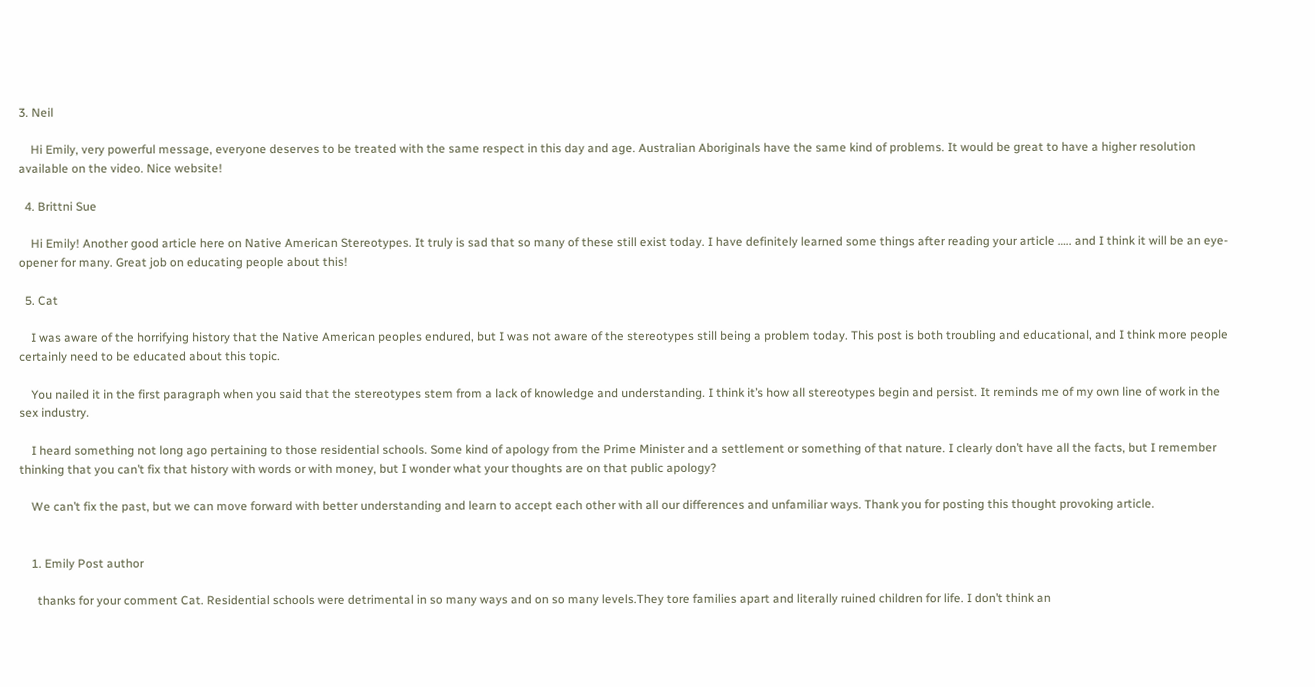3. Neil

    Hi Emily, very powerful message, everyone deserves to be treated with the same respect in this day and age. Australian Aboriginals have the same kind of problems. It would be great to have a higher resolution available on the video. Nice website!

  4. Brittni Sue

    Hi Emily! Another good article here on Native American Stereotypes. It truly is sad that so many of these still exist today. I have definitely learned some things after reading your article ….. and I think it will be an eye-opener for many. Great job on educating people about this!

  5. Cat

    I was aware of the horrifying history that the Native American peoples endured, but I was not aware of the stereotypes still being a problem today. This post is both troubling and educational, and I think more people certainly need to be educated about this topic.

    You nailed it in the first paragraph when you said that the stereotypes stem from a lack of knowledge and understanding. I think it’s how all stereotypes begin and persist. It reminds me of my own line of work in the sex industry.

    I heard something not long ago pertaining to those residential schools. Some kind of apology from the Prime Minister and a settlement or something of that nature. I clearly don’t have all the facts, but I remember thinking that you can’t fix that history with words or with money, but I wonder what your thoughts are on that public apology?

    We can’t fix the past, but we can move forward with better understanding and learn to accept each other with all our differences and unfamiliar ways. Thank you for posting this thought provoking article.


    1. Emily Post author

      thanks for your comment Cat. Residential schools were detrimental in so many ways and on so many levels.They tore families apart and literally ruined children for life. I don’t think an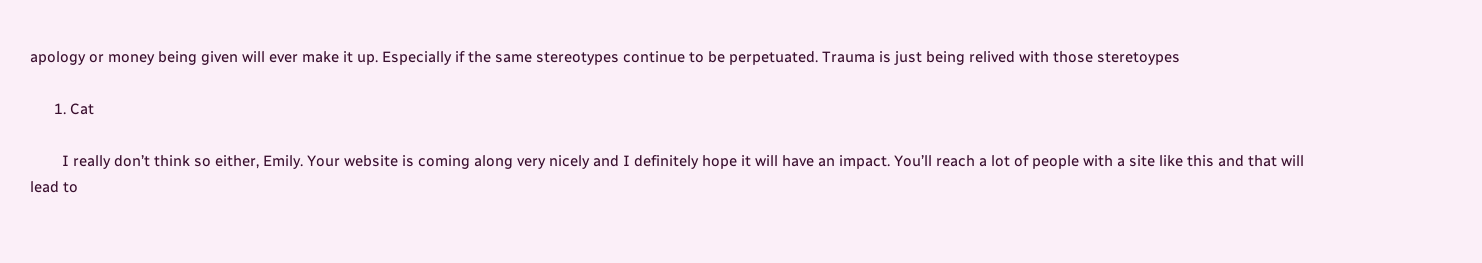apology or money being given will ever make it up. Especially if the same stereotypes continue to be perpetuated. Trauma is just being relived with those steretoypes

      1. Cat

        I really don’t think so either, Emily. Your website is coming along very nicely and I definitely hope it will have an impact. You’ll reach a lot of people with a site like this and that will lead to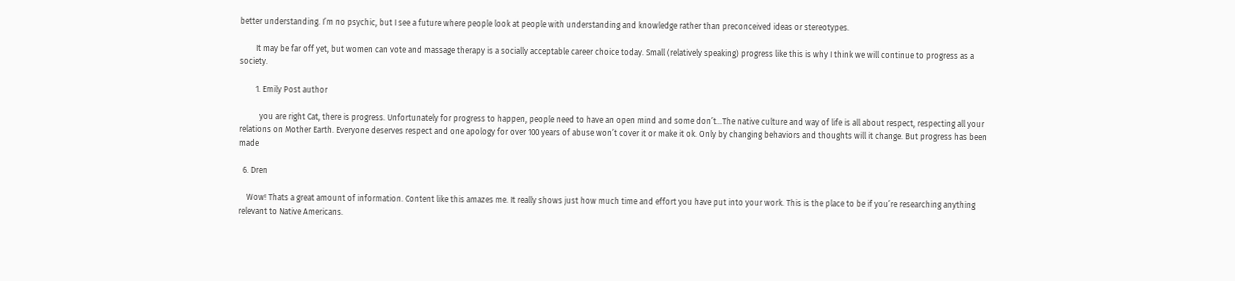better understanding. I’m no psychic, but I see a future where people look at people with understanding and knowledge rather than preconceived ideas or stereotypes.

        It may be far off yet, but women can vote and massage therapy is a socially acceptable career choice today. Small (relatively speaking) progress like this is why I think we will continue to progress as a society.

        1. Emily Post author

          you are right Cat, there is progress. Unfortunately for progress to happen, people need to have an open mind and some don’t…The native culture and way of life is all about respect, respecting all your relations on Mother Earth. Everyone deserves respect and one apology for over 100 years of abuse won’t cover it or make it ok. Only by changing behaviors and thoughts will it change. But progress has been made

  6. Dren

    Wow! Thats a great amount of information. Content like this amazes me. It really shows just how much time and effort you have put into your work. This is the place to be if you’re researching anything relevant to Native Americans.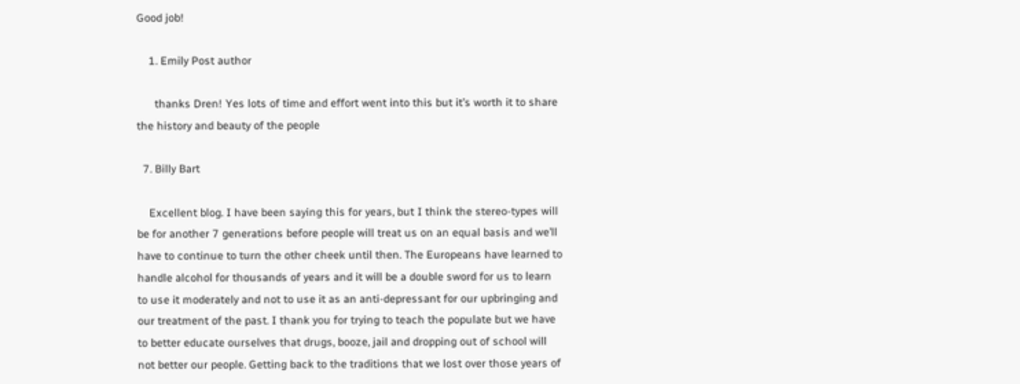Good job!

    1. Emily Post author

      thanks Dren! Yes lots of time and effort went into this but it’s worth it to share the history and beauty of the people

  7. Billy Bart

    Excellent blog. I have been saying this for years, but I think the stereo-types will be for another 7 generations before people will treat us on an equal basis and we’ll have to continue to turn the other cheek until then. The Europeans have learned to handle alcohol for thousands of years and it will be a double sword for us to learn to use it moderately and not to use it as an anti-depressant for our upbringing and our treatment of the past. I thank you for trying to teach the populate but we have to better educate ourselves that drugs, booze, jail and dropping out of school will not better our people. Getting back to the traditions that we lost over those years of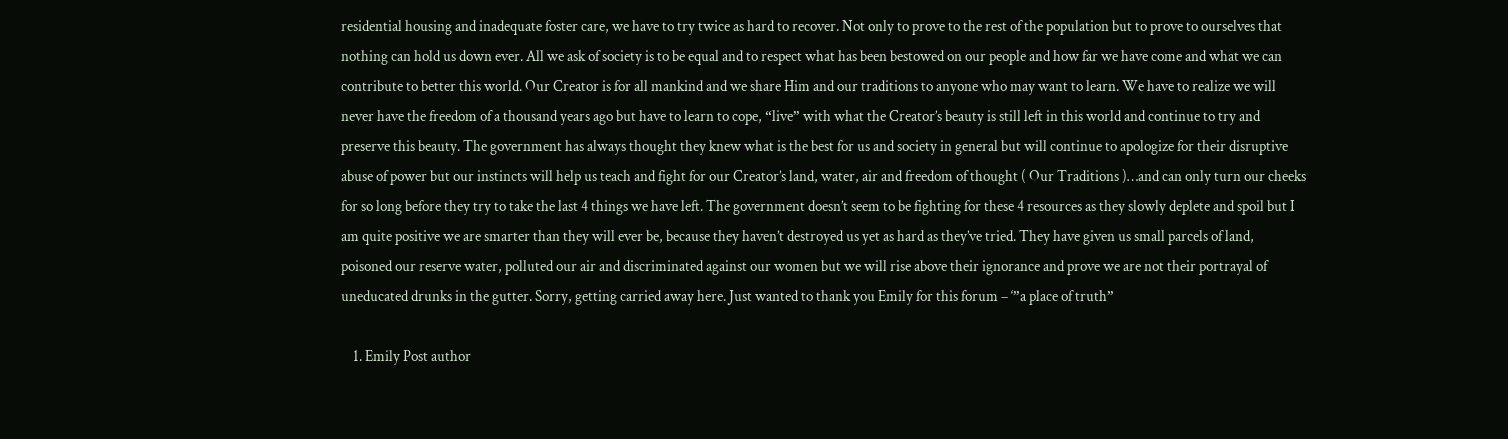residential housing and inadequate foster care, we have to try twice as hard to recover. Not only to prove to the rest of the population but to prove to ourselves that nothing can hold us down ever. All we ask of society is to be equal and to respect what has been bestowed on our people and how far we have come and what we can contribute to better this world. Our Creator is for all mankind and we share Him and our traditions to anyone who may want to learn. We have to realize we will never have the freedom of a thousand years ago but have to learn to cope, “live” with what the Creator’s beauty is still left in this world and continue to try and preserve this beauty. The government has always thought they knew what is the best for us and society in general but will continue to apologize for their disruptive abuse of power but our instincts will help us teach and fight for our Creator’s land, water, air and freedom of thought ( Our Traditions )…and can only turn our cheeks for so long before they try to take the last 4 things we have left. The government doesn’t seem to be fighting for these 4 resources as they slowly deplete and spoil but I am quite positive we are smarter than they will ever be, because they haven’t destroyed us yet as hard as they’ve tried. They have given us small parcels of land, poisoned our reserve water, polluted our air and discriminated against our women but we will rise above their ignorance and prove we are not their portrayal of uneducated drunks in the gutter. Sorry, getting carried away here. Just wanted to thank you Emily for this forum – ‘”a place of truth”

    1. Emily Post author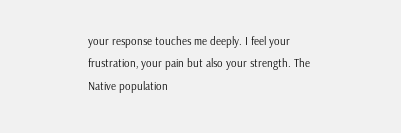your response touches me deeply. I feel your frustration, your pain but also your strength. The Native population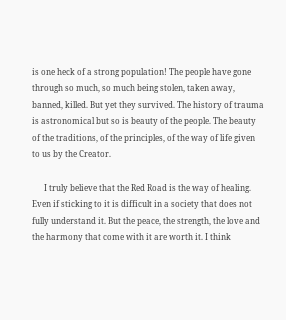is one heck of a strong population! The people have gone through so much, so much being stolen, taken away, banned, killed. But yet they survived. The history of trauma is astronomical but so is beauty of the people. The beauty of the traditions, of the principles, of the way of life given to us by the Creator.

      I truly believe that the Red Road is the way of healing. Even if sticking to it is difficult in a society that does not fully understand it. But the peace, the strength, the love and the harmony that come with it are worth it. I think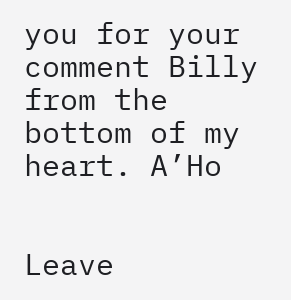you for your comment Billy from the bottom of my heart. A’Ho


Leave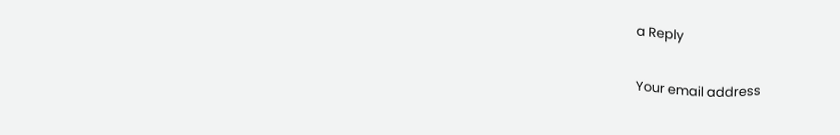a Reply

Your email address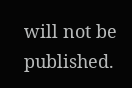will not be published.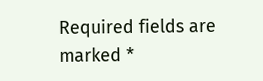Required fields are marked *